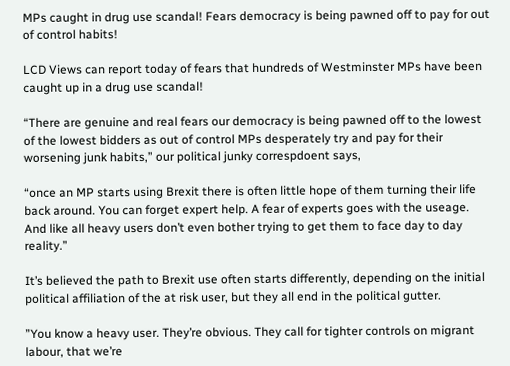MPs caught in drug use scandal! Fears democracy is being pawned off to pay for out of control habits!

LCD Views can report today of fears that hundreds of Westminster MPs have been caught up in a drug use scandal!

“There are genuine and real fears our democracy is being pawned off to the lowest of the lowest bidders as out of control MPs desperately try and pay for their worsening junk habits,” our political junky correspdoent says,

“once an MP starts using Brexit there is often little hope of them turning their life back around. You can forget expert help. A fear of experts goes with the useage. And like all heavy users don’t even bother trying to get them to face day to day reality.”

It’s believed the path to Brexit use often starts differently, depending on the initial political affiliation of the at risk user, but they all end in the political gutter.

”You know a heavy user. They’re obvious. They call for tighter controls on migrant labour, that we’re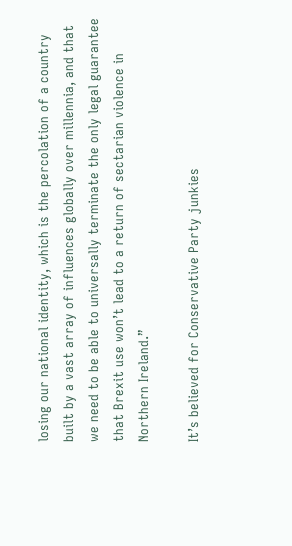losing our national identity, which is the percolation of a country built by a vast array of influences globally over millennia, and that we need to be able to universally terminate the only legal guarantee that Brexit use won’t lead to a return of sectarian violence in Northern Ireland.”

It’s believed for Conservative Party junkies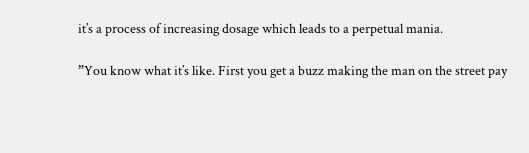it’s a process of increasing dosage which leads to a perpetual mania.

”You know what it’s like. First you get a buzz making the man on the street pay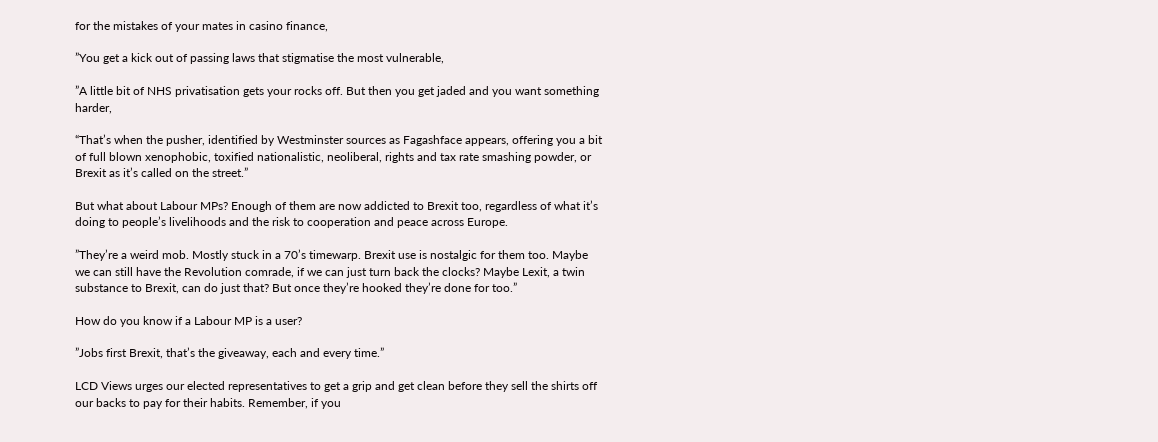for the mistakes of your mates in casino finance,

”You get a kick out of passing laws that stigmatise the most vulnerable,

”A little bit of NHS privatisation gets your rocks off. But then you get jaded and you want something harder,

“That’s when the pusher, identified by Westminster sources as Fagashface appears, offering you a bit of full blown xenophobic, toxified nationalistic, neoliberal, rights and tax rate smashing powder, or Brexit as it’s called on the street.”

But what about Labour MPs? Enough of them are now addicted to Brexit too, regardless of what it’s doing to people’s livelihoods and the risk to cooperation and peace across Europe.

”They’re a weird mob. Mostly stuck in a 70’s timewarp. Brexit use is nostalgic for them too. Maybe we can still have the Revolution comrade, if we can just turn back the clocks? Maybe Lexit, a twin substance to Brexit, can do just that? But once they’re hooked they’re done for too.”

How do you know if a Labour MP is a user?

”Jobs first Brexit, that’s the giveaway, each and every time.”

LCD Views urges our elected representatives to get a grip and get clean before they sell the shirts off our backs to pay for their habits. Remember, if you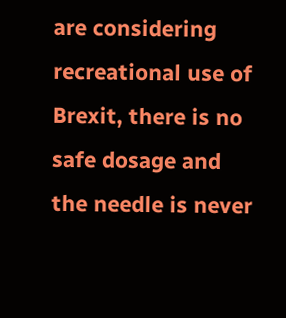are considering recreational use of Brexit, there is no safe dosage and the needle is never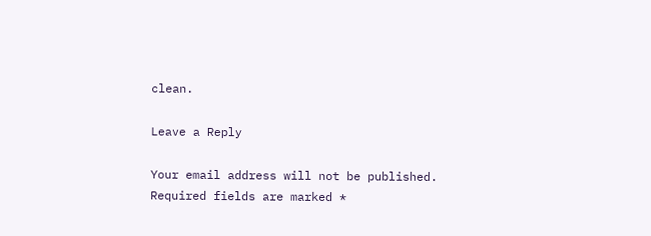clean.

Leave a Reply

Your email address will not be published. Required fields are marked *